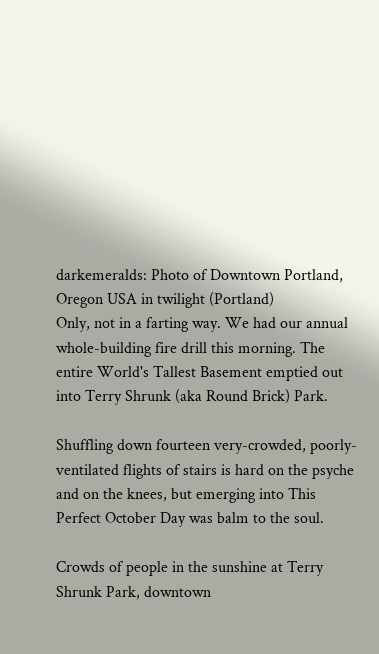darkemeralds: Photo of Downtown Portland, Oregon USA in twilight (Portland)
Only, not in a farting way. We had our annual whole-building fire drill this morning. The entire World's Tallest Basement emptied out into Terry Shrunk (aka Round Brick) Park.

Shuffling down fourteen very-crowded, poorly-ventilated flights of stairs is hard on the psyche and on the knees, but emerging into This Perfect October Day was balm to the soul.

Crowds of people in the sunshine at Terry Shrunk Park, downtown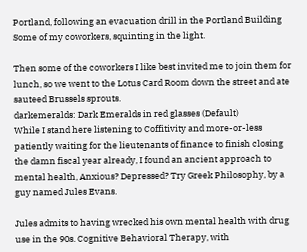Portland, following an evacuation drill in the Portland Building
Some of my coworkers, squinting in the light.

Then some of the coworkers I like best invited me to join them for lunch, so we went to the Lotus Card Room down the street and ate sauteed Brussels sprouts.
darkemeralds: Dark Emeralds in red glasses (Default)
While I stand here listening to Coffitivity and more-or-less patiently waiting for the lieutenants of finance to finish closing the damn fiscal year already, I found an ancient approach to mental health, Anxious? Depressed? Try Greek Philosophy, by a guy named Jules Evans.

Jules admits to having wrecked his own mental health with drug use in the 90s. Cognitive Behavioral Therapy, with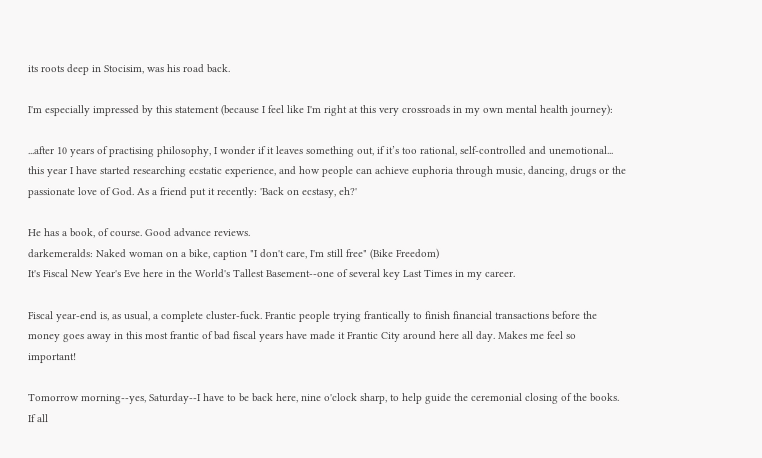its roots deep in Stocisim, was his road back.

I'm especially impressed by this statement (because I feel like I'm right at this very crossroads in my own mental health journey):

...after 10 years of practising philosophy, I wonder if it leaves something out, if it’s too rational, self-controlled and unemotional... this year I have started researching ecstatic experience, and how people can achieve euphoria through music, dancing, drugs or the passionate love of God. As a friend put it recently: 'Back on ecstasy, eh?'

He has a book, of course. Good advance reviews.
darkemeralds: Naked woman on a bike, caption "I don't care, I'm still free" (Bike Freedom)
It's Fiscal New Year's Eve here in the World's Tallest Basement--one of several key Last Times in my career.

Fiscal year-end is, as usual, a complete cluster-fuck. Frantic people trying frantically to finish financial transactions before the money goes away in this most frantic of bad fiscal years have made it Frantic City around here all day. Makes me feel so important!

Tomorrow morning--yes, Saturday--I have to be back here, nine o'clock sharp, to help guide the ceremonial closing of the books. If all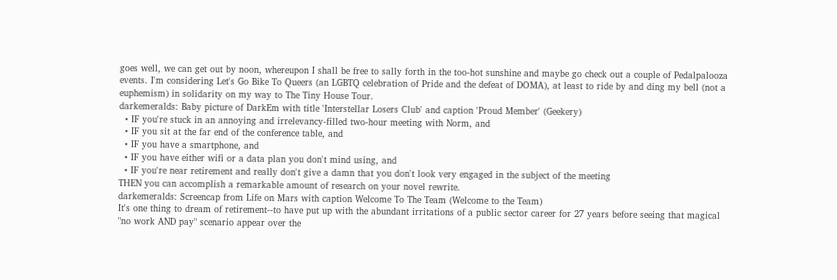goes well, we can get out by noon, whereupon I shall be free to sally forth in the too-hot sunshine and maybe go check out a couple of Pedalpalooza events. I'm considering Let's Go Bike To Queers (an LGBTQ celebration of Pride and the defeat of DOMA), at least to ride by and ding my bell (not a euphemism) in solidarity on my way to The Tiny House Tour.
darkemeralds: Baby picture of DarkEm with title 'Interstellar Losers Club' and caption 'Proud Member' (Geekery)
  • IF you're stuck in an annoying and irrelevancy-filled two-hour meeting with Norm, and
  • IF you sit at the far end of the conference table, and
  • IF you have a smartphone, and
  • IF you have either wifi or a data plan you don't mind using, and
  • IF you're near retirement and really don't give a damn that you don't look very engaged in the subject of the meeting
THEN you can accomplish a remarkable amount of research on your novel rewrite.
darkemeralds: Screencap from Life on Mars with caption Welcome To The Team (Welcome to the Team)
It's one thing to dream of retirement--to have put up with the abundant irritations of a public sector career for 27 years before seeing that magical "no work AND pay" scenario appear over the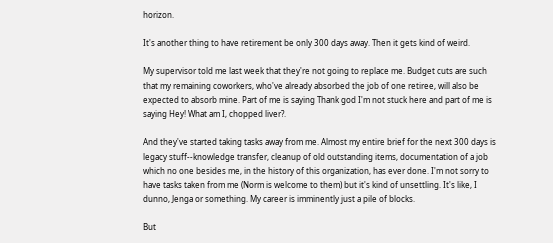horizon.

It's another thing to have retirement be only 300 days away. Then it gets kind of weird.

My supervisor told me last week that they're not going to replace me. Budget cuts are such that my remaining coworkers, who've already absorbed the job of one retiree, will also be expected to absorb mine. Part of me is saying Thank god I'm not stuck here and part of me is saying Hey! What am I, chopped liver?.

And they've started taking tasks away from me. Almost my entire brief for the next 300 days is legacy stuff--knowledge transfer, cleanup of old outstanding items, documentation of a job which no one besides me, in the history of this organization, has ever done. I'm not sorry to have tasks taken from me (Norm is welcome to them) but it's kind of unsettling. It's like, I dunno, Jenga or something. My career is imminently just a pile of blocks.

But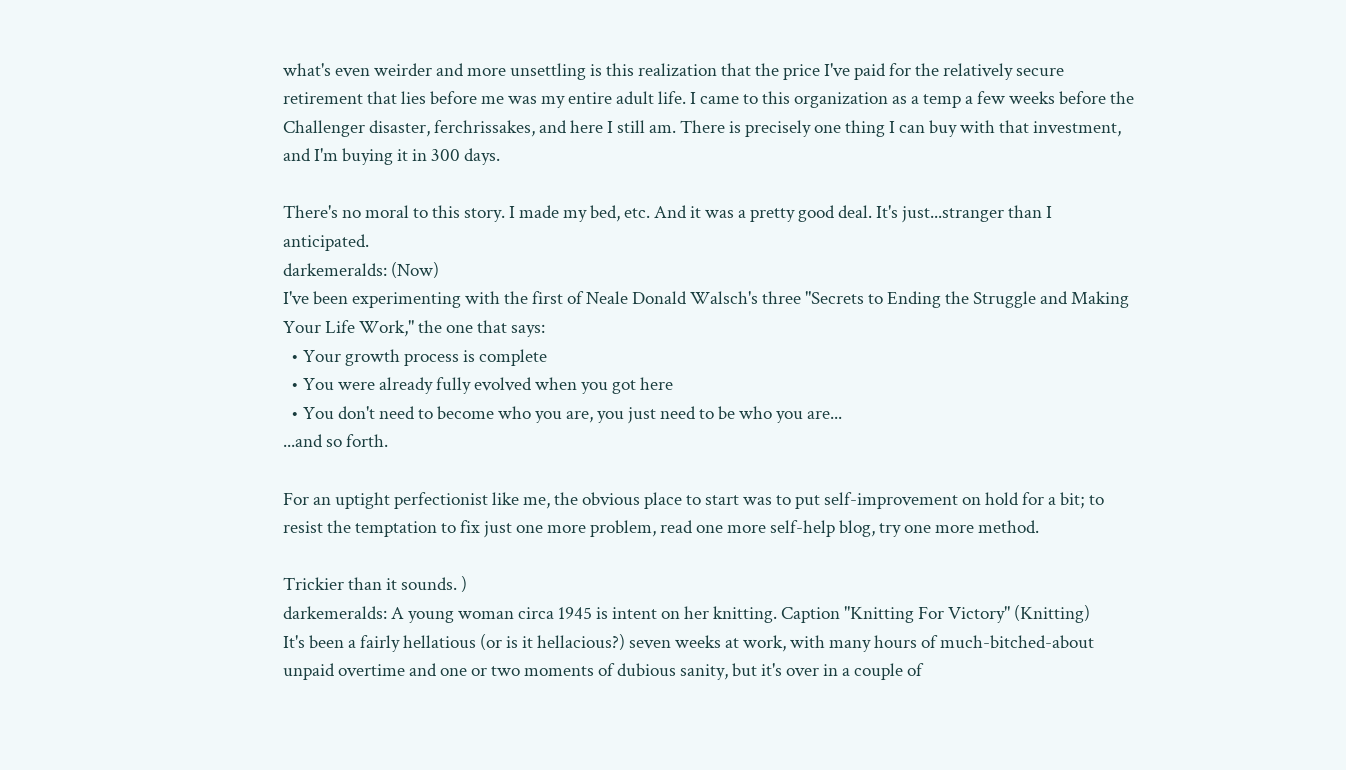what's even weirder and more unsettling is this realization that the price I've paid for the relatively secure retirement that lies before me was my entire adult life. I came to this organization as a temp a few weeks before the Challenger disaster, ferchrissakes, and here I still am. There is precisely one thing I can buy with that investment, and I'm buying it in 300 days.

There's no moral to this story. I made my bed, etc. And it was a pretty good deal. It's just...stranger than I anticipated.
darkemeralds: (Now)
I've been experimenting with the first of Neale Donald Walsch's three "Secrets to Ending the Struggle and Making Your Life Work," the one that says:
  • Your growth process is complete
  • You were already fully evolved when you got here
  • You don't need to become who you are, you just need to be who you are...
...and so forth.

For an uptight perfectionist like me, the obvious place to start was to put self-improvement on hold for a bit; to resist the temptation to fix just one more problem, read one more self-help blog, try one more method.

Trickier than it sounds. )
darkemeralds: A young woman circa 1945 is intent on her knitting. Caption "Knitting For Victory" (Knitting)
It's been a fairly hellatious (or is it hellacious?) seven weeks at work, with many hours of much-bitched-about unpaid overtime and one or two moments of dubious sanity, but it's over in a couple of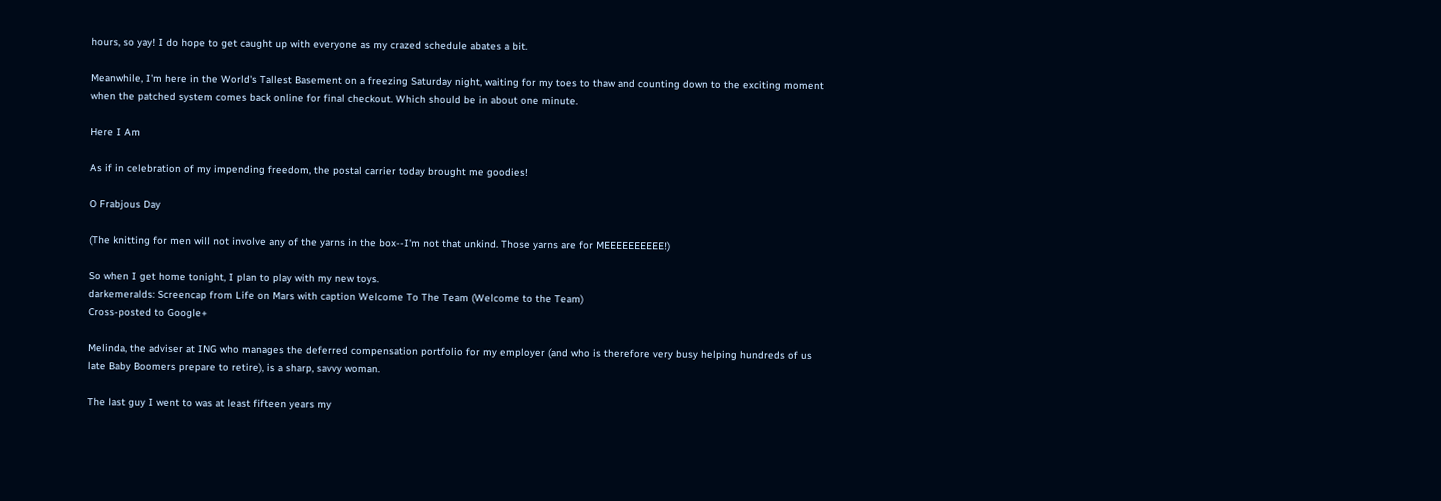hours, so yay! I do hope to get caught up with everyone as my crazed schedule abates a bit.

Meanwhile, I'm here in the World's Tallest Basement on a freezing Saturday night, waiting for my toes to thaw and counting down to the exciting moment when the patched system comes back online for final checkout. Which should be in about one minute.

Here I Am

As if in celebration of my impending freedom, the postal carrier today brought me goodies!

O Frabjous Day

(The knitting for men will not involve any of the yarns in the box--I'm not that unkind. Those yarns are for MEEEEEEEEEE!)

So when I get home tonight, I plan to play with my new toys.
darkemeralds: Screencap from Life on Mars with caption Welcome To The Team (Welcome to the Team)
Cross-posted to Google+

Melinda, the adviser at ING who manages the deferred compensation portfolio for my employer (and who is therefore very busy helping hundreds of us late Baby Boomers prepare to retire), is a sharp, savvy woman.

The last guy I went to was at least fifteen years my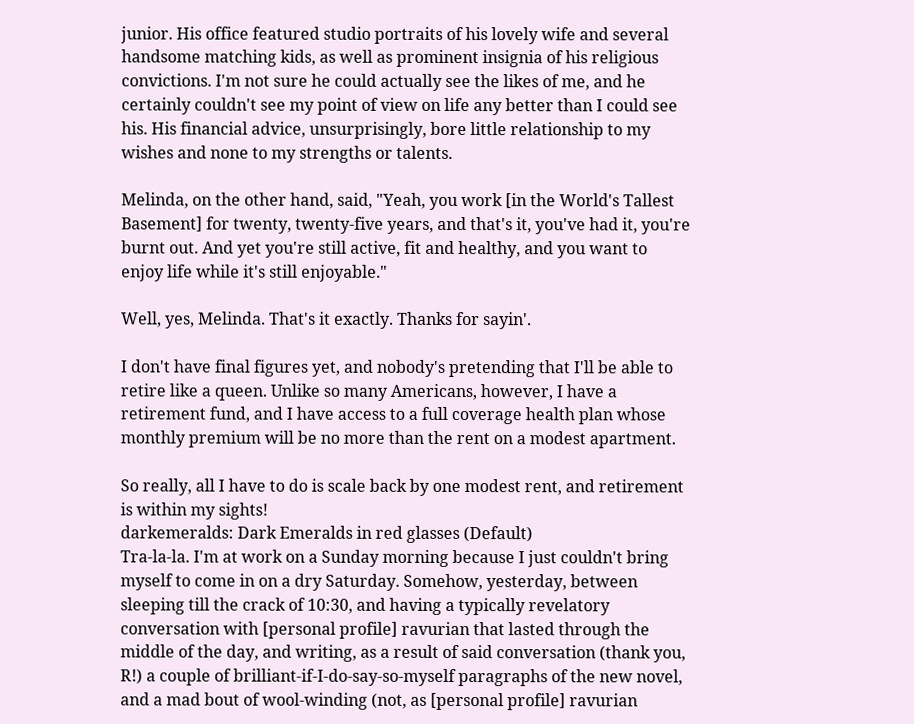junior. His office featured studio portraits of his lovely wife and several handsome matching kids, as well as prominent insignia of his religious convictions. I'm not sure he could actually see the likes of me, and he certainly couldn't see my point of view on life any better than I could see his. His financial advice, unsurprisingly, bore little relationship to my wishes and none to my strengths or talents.

Melinda, on the other hand, said, "Yeah, you work [in the World's Tallest Basement] for twenty, twenty-five years, and that's it, you've had it, you're burnt out. And yet you're still active, fit and healthy, and you want to enjoy life while it's still enjoyable."

Well, yes, Melinda. That's it exactly. Thanks for sayin'.

I don't have final figures yet, and nobody's pretending that I'll be able to retire like a queen. Unlike so many Americans, however, I have a retirement fund, and I have access to a full coverage health plan whose monthly premium will be no more than the rent on a modest apartment.

So really, all I have to do is scale back by one modest rent, and retirement is within my sights!
darkemeralds: Dark Emeralds in red glasses (Default)
Tra-la-la. I'm at work on a Sunday morning because I just couldn't bring myself to come in on a dry Saturday. Somehow, yesterday, between sleeping till the crack of 10:30, and having a typically revelatory conversation with [personal profile] ravurian that lasted through the middle of the day, and writing, as a result of said conversation (thank you, R!) a couple of brilliant-if-I-do-say-so-myself paragraphs of the new novel, and a mad bout of wool-winding (not, as [personal profile] ravurian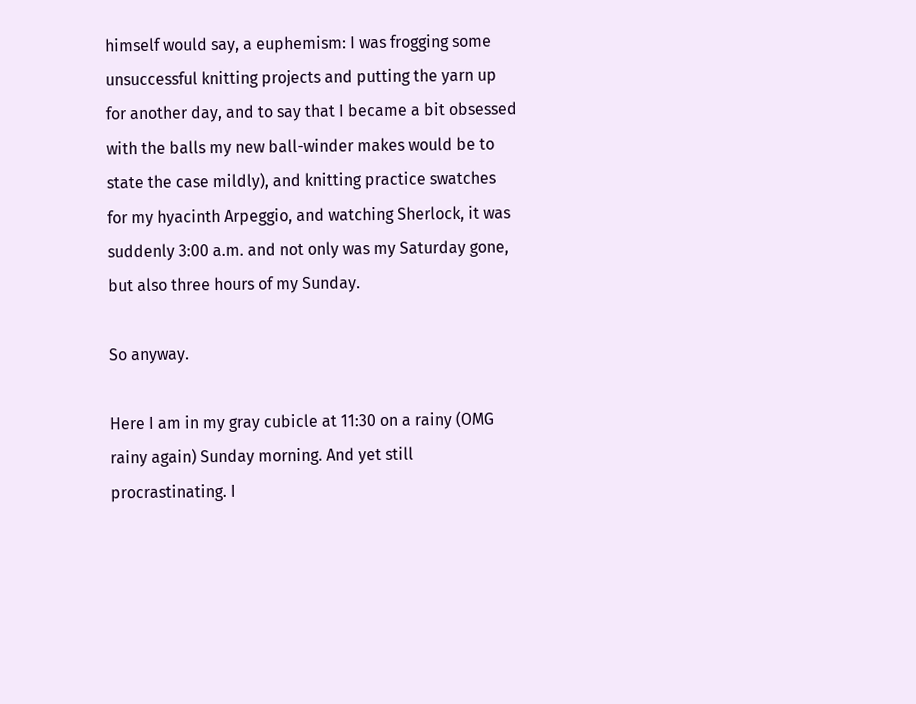himself would say, a euphemism: I was frogging some unsuccessful knitting projects and putting the yarn up for another day, and to say that I became a bit obsessed with the balls my new ball-winder makes would be to state the case mildly), and knitting practice swatches for my hyacinth Arpeggio, and watching Sherlock, it was suddenly 3:00 a.m. and not only was my Saturday gone, but also three hours of my Sunday.

So anyway.

Here I am in my gray cubicle at 11:30 on a rainy (OMG rainy again) Sunday morning. And yet still procrastinating. I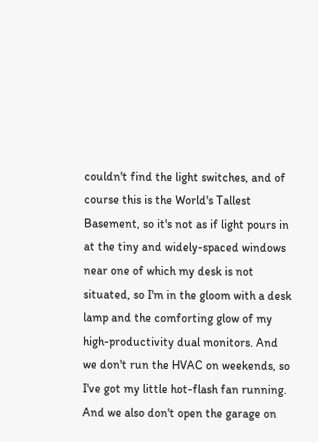couldn't find the light switches, and of course this is the World's Tallest Basement, so it's not as if light pours in at the tiny and widely-spaced windows near one of which my desk is not situated, so I'm in the gloom with a desk lamp and the comforting glow of my high-productivity dual monitors. And we don't run the HVAC on weekends, so I've got my little hot-flash fan running. And we also don't open the garage on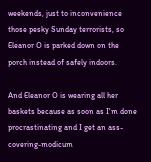weekends, just to inconvenience those pesky Sunday terrorists, so Eleanor O is parked down on the porch instead of safely indoors.

And Eleanor O is wearing all her baskets because as soon as I'm done procrastinating and I get an ass-covering-modicum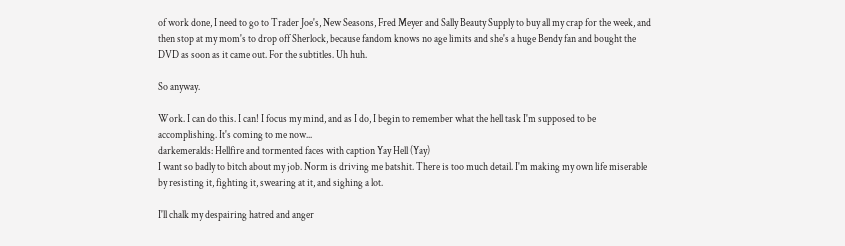of work done, I need to go to Trader Joe's, New Seasons, Fred Meyer and Sally Beauty Supply to buy all my crap for the week, and then stop at my mom's to drop off Sherlock, because fandom knows no age limits and she's a huge Bendy fan and bought the DVD as soon as it came out. For the subtitles. Uh huh.

So anyway.

Work. I can do this. I can! I focus my mind, and as I do, I begin to remember what the hell task I'm supposed to be accomplishing. It's coming to me now...
darkemeralds: Hellfire and tormented faces with caption Yay Hell (Yay)
I want so badly to bitch about my job. Norm is driving me batshit. There is too much detail. I'm making my own life miserable by resisting it, fighting it, swearing at it, and sighing a lot.

I'll chalk my despairing hatred and anger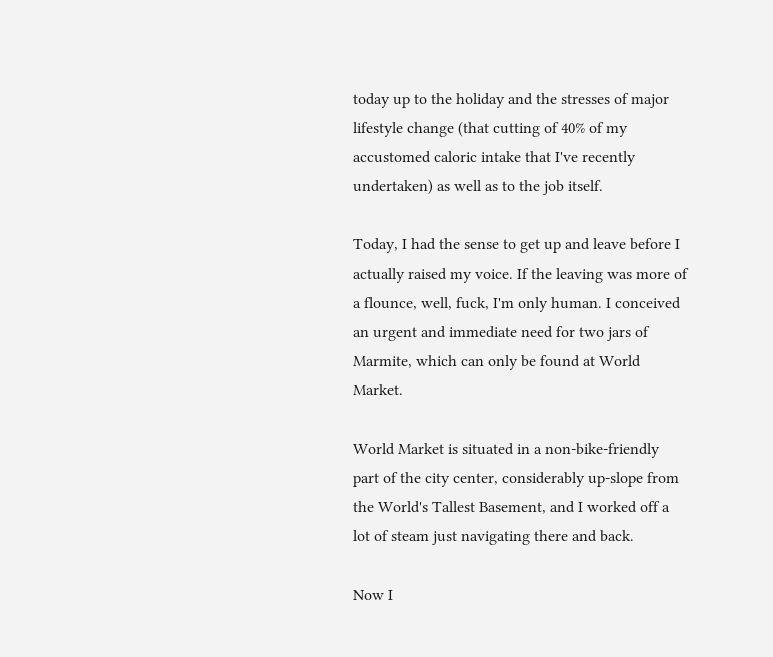today up to the holiday and the stresses of major lifestyle change (that cutting of 40% of my accustomed caloric intake that I've recently undertaken) as well as to the job itself.

Today, I had the sense to get up and leave before I actually raised my voice. If the leaving was more of a flounce, well, fuck, I'm only human. I conceived an urgent and immediate need for two jars of Marmite, which can only be found at World Market.

World Market is situated in a non-bike-friendly part of the city center, considerably up-slope from the World's Tallest Basement, and I worked off a lot of steam just navigating there and back.

Now I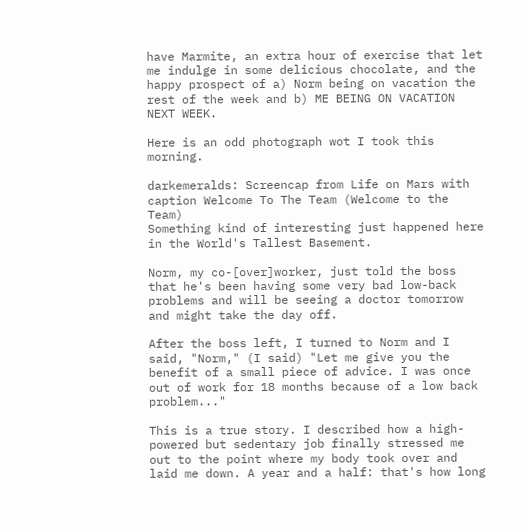have Marmite, an extra hour of exercise that let me indulge in some delicious chocolate, and the happy prospect of a) Norm being on vacation the rest of the week and b) ME BEING ON VACATION NEXT WEEK.

Here is an odd photograph wot I took this morning.

darkemeralds: Screencap from Life on Mars with caption Welcome To The Team (Welcome to the Team)
Something kind of interesting just happened here in the World's Tallest Basement.

Norm, my co-[over]worker, just told the boss that he's been having some very bad low-back problems and will be seeing a doctor tomorrow and might take the day off.

After the boss left, I turned to Norm and I said, "Norm," (I said) "Let me give you the benefit of a small piece of advice. I was once out of work for 18 months because of a low back problem..."

This is a true story. I described how a high-powered but sedentary job finally stressed me out to the point where my body took over and laid me down. A year and a half: that's how long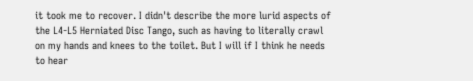it took me to recover. I didn't describe the more lurid aspects of the L4-L5 Herniated Disc Tango, such as having to literally crawl on my hands and knees to the toilet. But I will if I think he needs to hear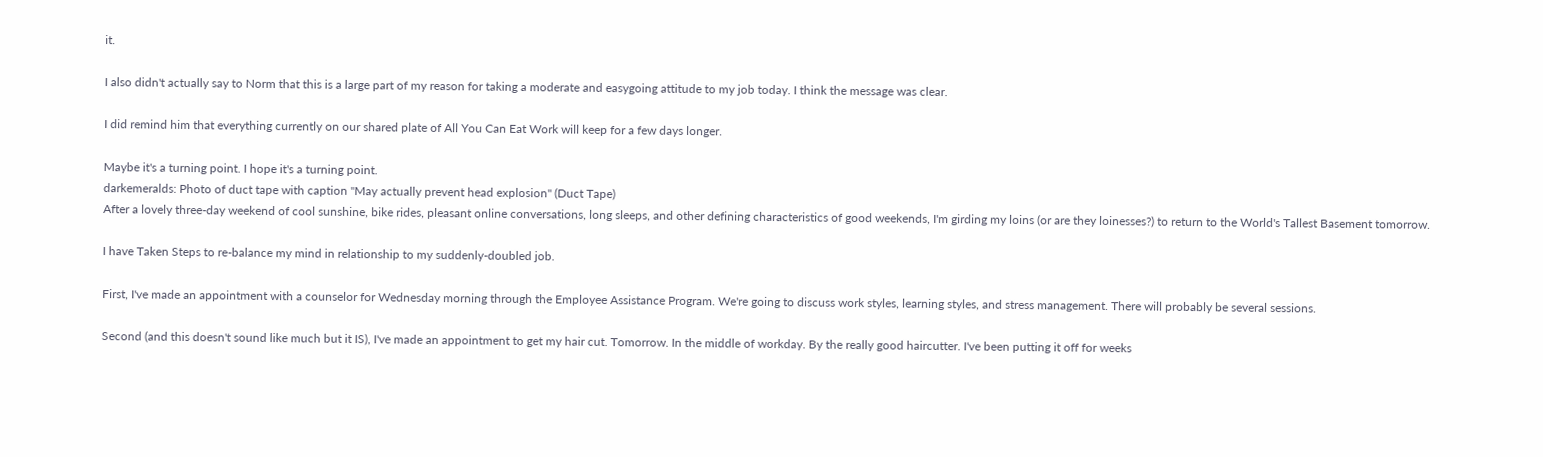it.

I also didn't actually say to Norm that this is a large part of my reason for taking a moderate and easygoing attitude to my job today. I think the message was clear.

I did remind him that everything currently on our shared plate of All You Can Eat Work will keep for a few days longer.

Maybe it's a turning point. I hope it's a turning point.
darkemeralds: Photo of duct tape with caption "May actually prevent head explosion" (Duct Tape)
After a lovely three-day weekend of cool sunshine, bike rides, pleasant online conversations, long sleeps, and other defining characteristics of good weekends, I'm girding my loins (or are they loinesses?) to return to the World's Tallest Basement tomorrow.

I have Taken Steps to re-balance my mind in relationship to my suddenly-doubled job.

First, I've made an appointment with a counselor for Wednesday morning through the Employee Assistance Program. We're going to discuss work styles, learning styles, and stress management. There will probably be several sessions.

Second (and this doesn't sound like much but it IS), I've made an appointment to get my hair cut. Tomorrow. In the middle of workday. By the really good haircutter. I've been putting it off for weeks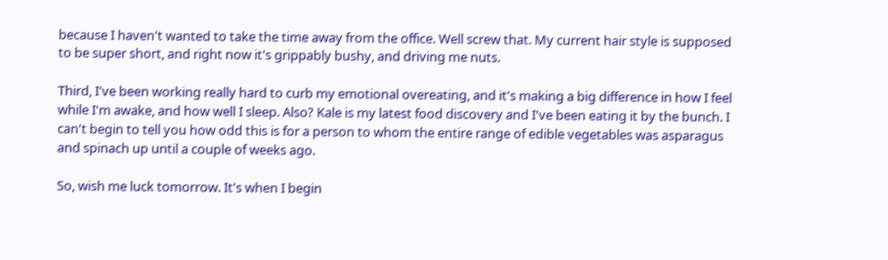because I haven't wanted to take the time away from the office. Well screw that. My current hair style is supposed to be super short, and right now it's grippably bushy, and driving me nuts.

Third, I've been working really hard to curb my emotional overeating, and it's making a big difference in how I feel while I'm awake, and how well I sleep. Also? Kale is my latest food discovery and I've been eating it by the bunch. I can't begin to tell you how odd this is for a person to whom the entire range of edible vegetables was asparagus and spinach up until a couple of weeks ago.

So, wish me luck tomorrow. It's when I begin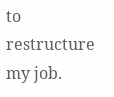to restructure my job.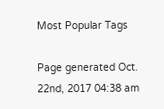Most Popular Tags

Page generated Oct. 22nd, 2017 04:38 am